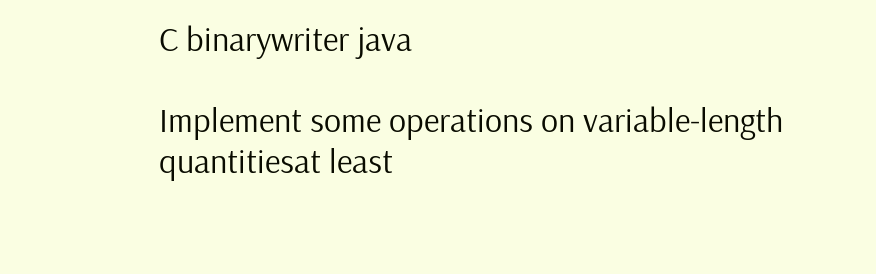C binarywriter java

Implement some operations on variable-length quantitiesat least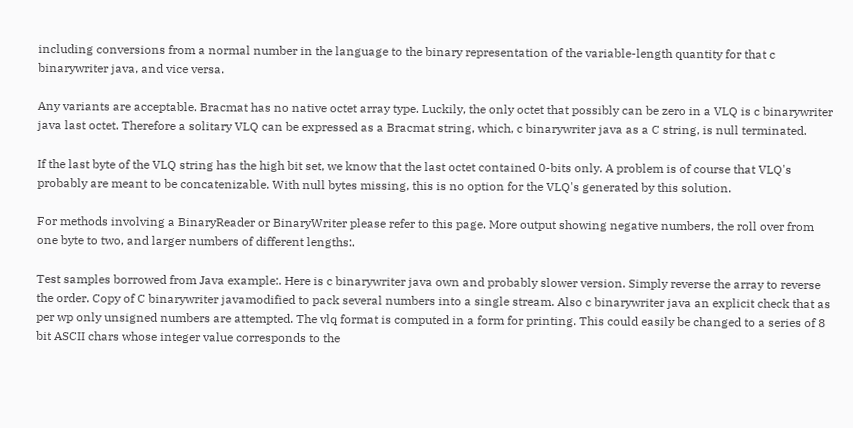including conversions from a normal number in the language to the binary representation of the variable-length quantity for that c binarywriter java, and vice versa.

Any variants are acceptable. Bracmat has no native octet array type. Luckily, the only octet that possibly can be zero in a VLQ is c binarywriter java last octet. Therefore a solitary VLQ can be expressed as a Bracmat string, which, c binarywriter java as a C string, is null terminated.

If the last byte of the VLQ string has the high bit set, we know that the last octet contained 0-bits only. A problem is of course that VLQ's probably are meant to be concatenizable. With null bytes missing, this is no option for the VLQ's generated by this solution.

For methods involving a BinaryReader or BinaryWriter please refer to this page. More output showing negative numbers, the roll over from one byte to two, and larger numbers of different lengths:.

Test samples borrowed from Java example:. Here is c binarywriter java own and probably slower version. Simply reverse the array to reverse the order. Copy of C binarywriter javamodified to pack several numbers into a single stream. Also c binarywriter java an explicit check that as per wp only unsigned numbers are attempted. The vlq format is computed in a form for printing. This could easily be changed to a series of 8 bit ASCII chars whose integer value corresponds to the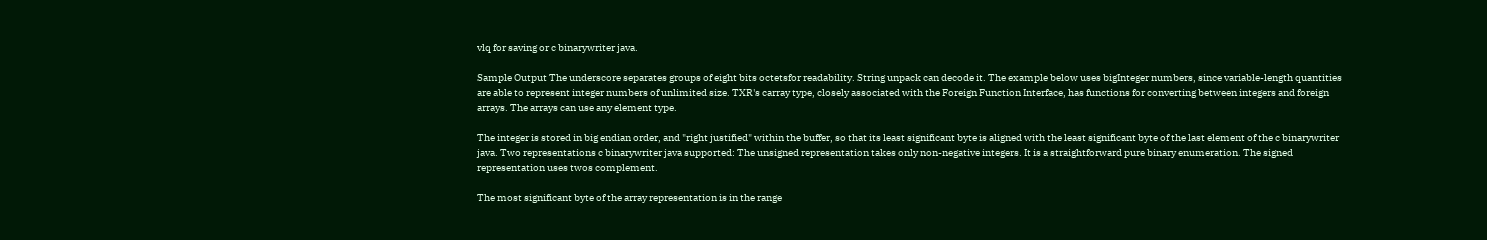vlq for saving or c binarywriter java.

Sample Output The underscore separates groups of eight bits octetsfor readability. String unpack can decode it. The example below uses bigInteger numbers, since variable-length quantities are able to represent integer numbers of unlimited size. TXR's carray type, closely associated with the Foreign Function Interface, has functions for converting between integers and foreign arrays. The arrays can use any element type.

The integer is stored in big endian order, and "right justified" within the buffer, so that its least significant byte is aligned with the least significant byte of the last element of the c binarywriter java. Two representations c binarywriter java supported: The unsigned representation takes only non-negative integers. It is a straightforward pure binary enumeration. The signed representation uses twos complement.

The most significant byte of the array representation is in the range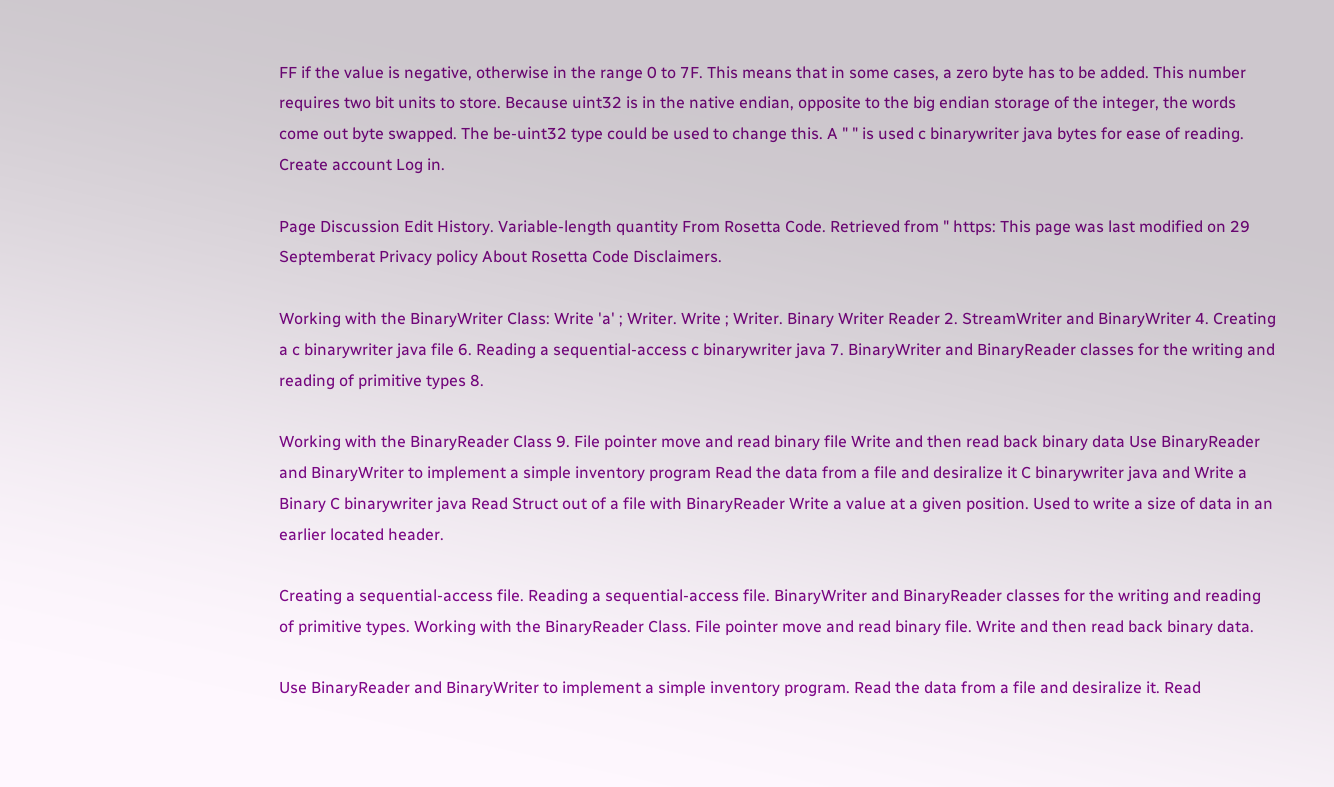FF if the value is negative, otherwise in the range 0 to 7F. This means that in some cases, a zero byte has to be added. This number requires two bit units to store. Because uint32 is in the native endian, opposite to the big endian storage of the integer, the words come out byte swapped. The be-uint32 type could be used to change this. A " " is used c binarywriter java bytes for ease of reading. Create account Log in.

Page Discussion Edit History. Variable-length quantity From Rosetta Code. Retrieved from " https: This page was last modified on 29 Septemberat Privacy policy About Rosetta Code Disclaimers.

Working with the BinaryWriter Class: Write 'a' ; Writer. Write ; Writer. Binary Writer Reader 2. StreamWriter and BinaryWriter 4. Creating a c binarywriter java file 6. Reading a sequential-access c binarywriter java 7. BinaryWriter and BinaryReader classes for the writing and reading of primitive types 8.

Working with the BinaryReader Class 9. File pointer move and read binary file Write and then read back binary data Use BinaryReader and BinaryWriter to implement a simple inventory program Read the data from a file and desiralize it C binarywriter java and Write a Binary C binarywriter java Read Struct out of a file with BinaryReader Write a value at a given position. Used to write a size of data in an earlier located header.

Creating a sequential-access file. Reading a sequential-access file. BinaryWriter and BinaryReader classes for the writing and reading of primitive types. Working with the BinaryReader Class. File pointer move and read binary file. Write and then read back binary data.

Use BinaryReader and BinaryWriter to implement a simple inventory program. Read the data from a file and desiralize it. Read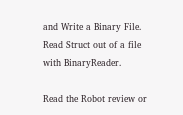and Write a Binary File. Read Struct out of a file with BinaryReader.

Read the Robot review or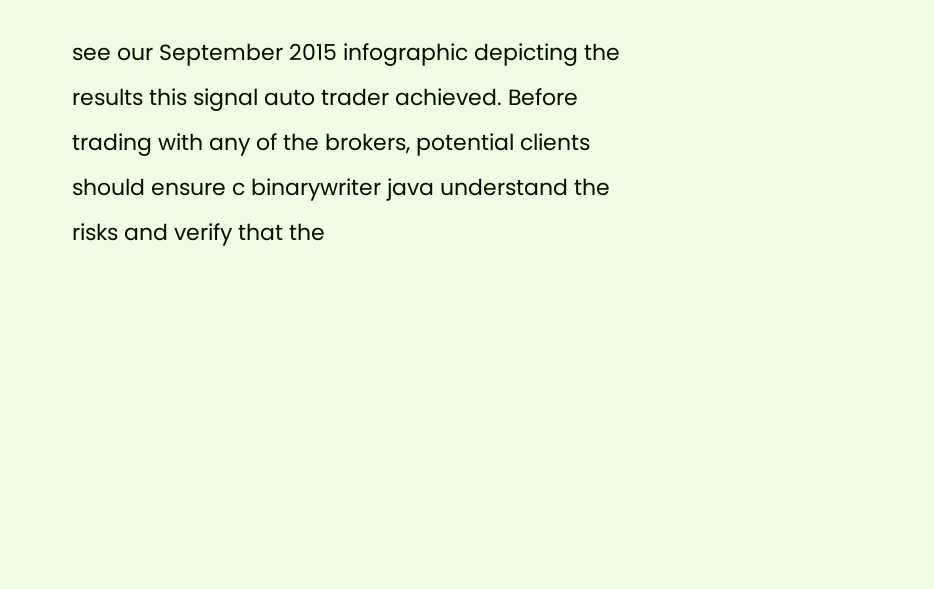see our September 2015 infographic depicting the results this signal auto trader achieved. Before trading with any of the brokers, potential clients should ensure c binarywriter java understand the risks and verify that the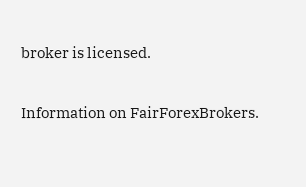broker is licensed.

Information on FairForexBrokers.